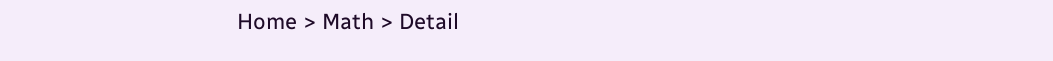Home > Math > Detail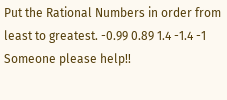Put the Rational Numbers in order from least to greatest. -0.99 0.89 1.4 -1.4 -1 Someone please help!!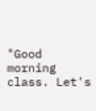"Good morning class. Let's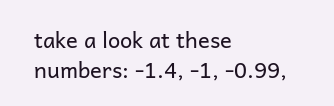take a look at these numbers: -1.4, -1, -0.99,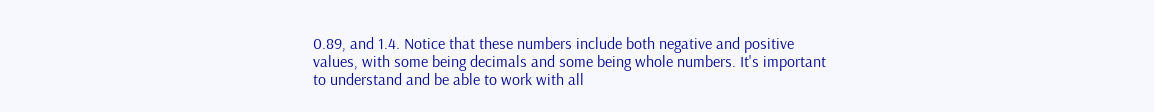0.89, and 1.4. Notice that these numbers include both negative and positive values, with some being decimals and some being whole numbers. It's important to understand and be able to work with all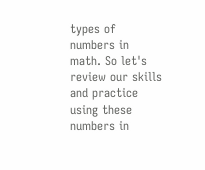types of numbers in math. So let's review our skills and practice using these numbers in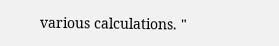various calculations. "